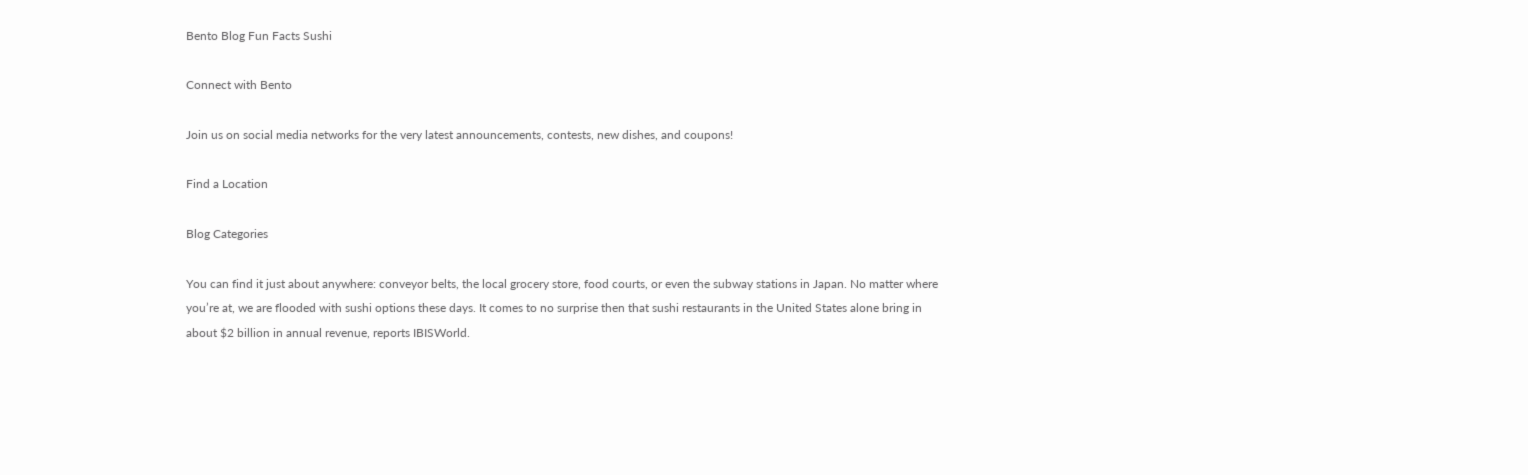Bento Blog Fun Facts Sushi

Connect with Bento

Join us on social media networks for the very latest announcements, contests, new dishes, and coupons!

Find a Location

Blog Categories

You can find it just about anywhere: conveyor belts, the local grocery store, food courts, or even the subway stations in Japan. No matter where you’re at, we are flooded with sushi options these days. It comes to no surprise then that sushi restaurants in the United States alone bring in about $2 billion in annual revenue, reports IBISWorld.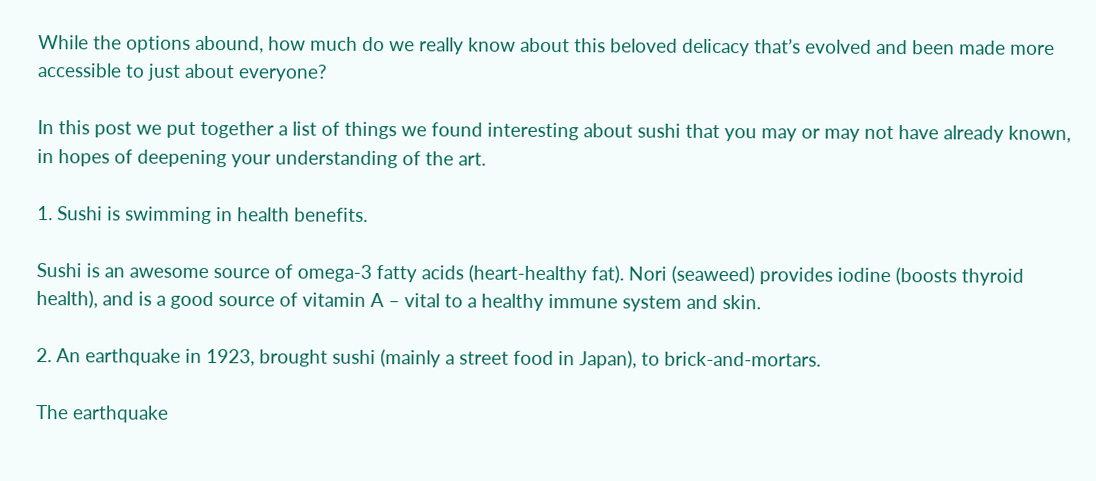While the options abound, how much do we really know about this beloved delicacy that’s evolved and been made more accessible to just about everyone?

In this post we put together a list of things we found interesting about sushi that you may or may not have already known, in hopes of deepening your understanding of the art.

1. Sushi is swimming in health benefits.

Sushi is an awesome source of omega-3 fatty acids (heart-healthy fat). Nori (seaweed) provides iodine (boosts thyroid health), and is a good source of vitamin A – vital to a healthy immune system and skin.

2. An earthquake in 1923, brought sushi (mainly a street food in Japan), to brick-and-mortars.

The earthquake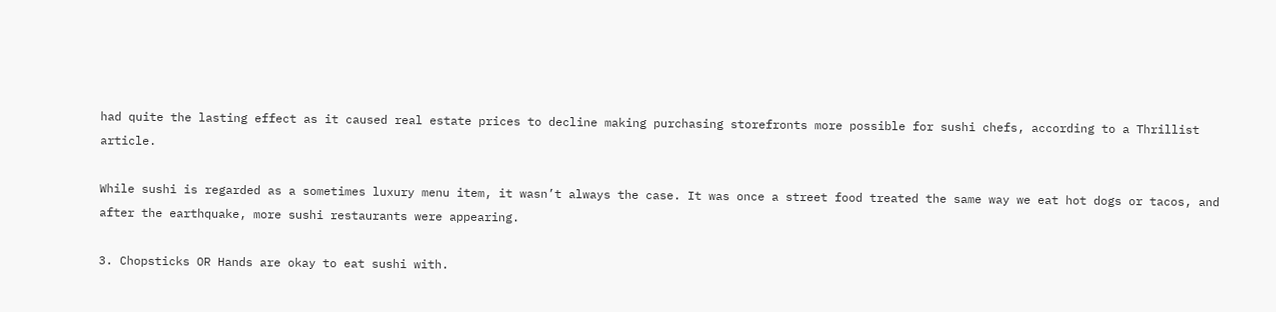had quite the lasting effect as it caused real estate prices to decline making purchasing storefronts more possible for sushi chefs, according to a Thrillist article.

While sushi is regarded as a sometimes luxury menu item, it wasn’t always the case. It was once a street food treated the same way we eat hot dogs or tacos, and after the earthquake, more sushi restaurants were appearing.

3. Chopsticks OR Hands are okay to eat sushi with.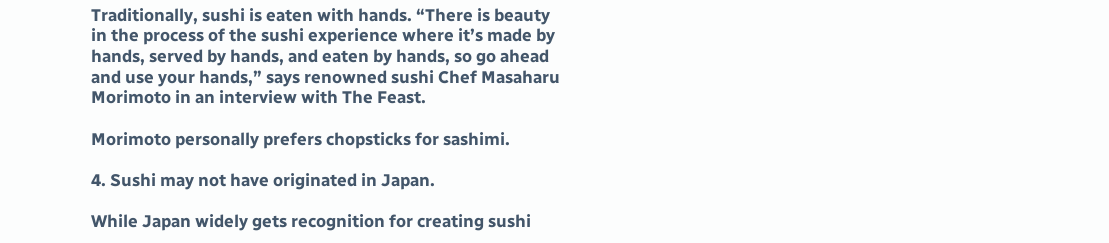Traditionally, sushi is eaten with hands. “There is beauty in the process of the sushi experience where it’s made by hands, served by hands, and eaten by hands, so go ahead and use your hands,” says renowned sushi Chef Masaharu Morimoto in an interview with The Feast.

Morimoto personally prefers chopsticks for sashimi.

4. Sushi may not have originated in Japan.

While Japan widely gets recognition for creating sushi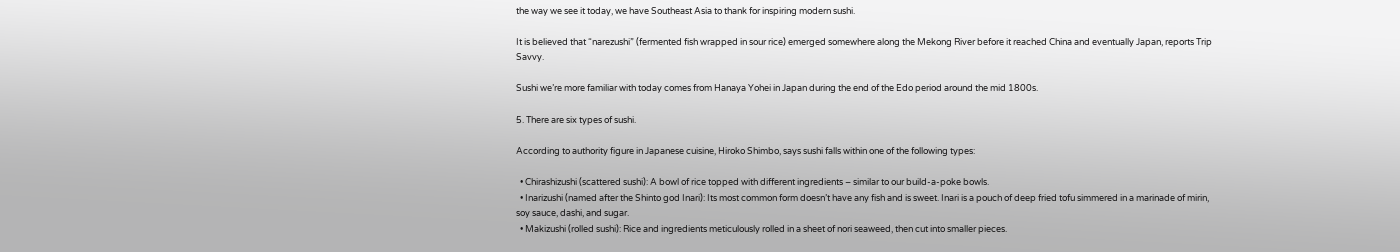the way we see it today, we have Southeast Asia to thank for inspiring modern sushi.

It is believed that “narezushi” (fermented fish wrapped in sour rice) emerged somewhere along the Mekong River before it reached China and eventually Japan, reports Trip Savvy.

Sushi we’re more familiar with today comes from Hanaya Yohei in Japan during the end of the Edo period around the mid 1800s.

5. There are six types of sushi.

According to authority figure in Japanese cuisine, Hiroko Shimbo, says sushi falls within one of the following types:

  • Chirashizushi (scattered sushi): A bowl of rice topped with different ingredients – similar to our build-a-poke bowls.
  • Inarizushi (named after the Shinto god Inari): Its most common form doesn’t have any fish and is sweet. Inari is a pouch of deep fried tofu simmered in a marinade of mirin, soy sauce, dashi, and sugar.
  • Makizushi (rolled sushi): Rice and ingredients meticulously rolled in a sheet of nori seaweed, then cut into smaller pieces.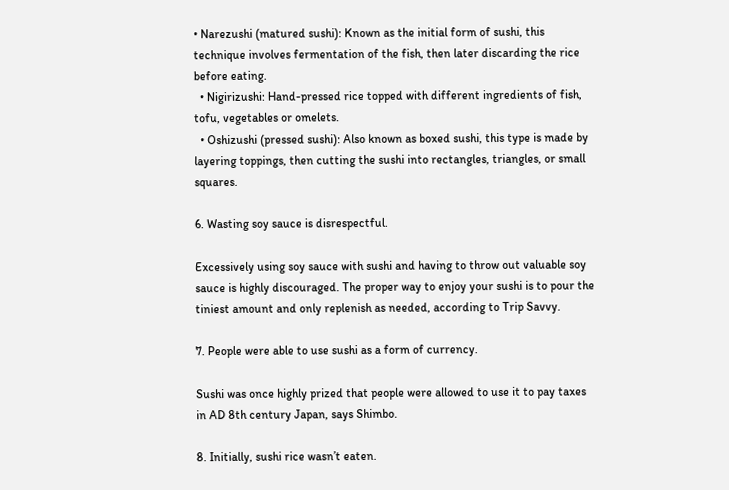• Narezushi (matured sushi): Known as the initial form of sushi, this technique involves fermentation of the fish, then later discarding the rice before eating.
  • Nigirizushi: Hand-pressed rice topped with different ingredients of fish, tofu, vegetables or omelets.
  • Oshizushi (pressed sushi): Also known as boxed sushi, this type is made by layering toppings, then cutting the sushi into rectangles, triangles, or small squares.

6. Wasting soy sauce is disrespectful.

Excessively using soy sauce with sushi and having to throw out valuable soy sauce is highly discouraged. The proper way to enjoy your sushi is to pour the tiniest amount and only replenish as needed, according to Trip Savvy.

7. People were able to use sushi as a form of currency.

Sushi was once highly prized that people were allowed to use it to pay taxes in AD 8th century Japan, says Shimbo.

8. Initially, sushi rice wasn’t eaten.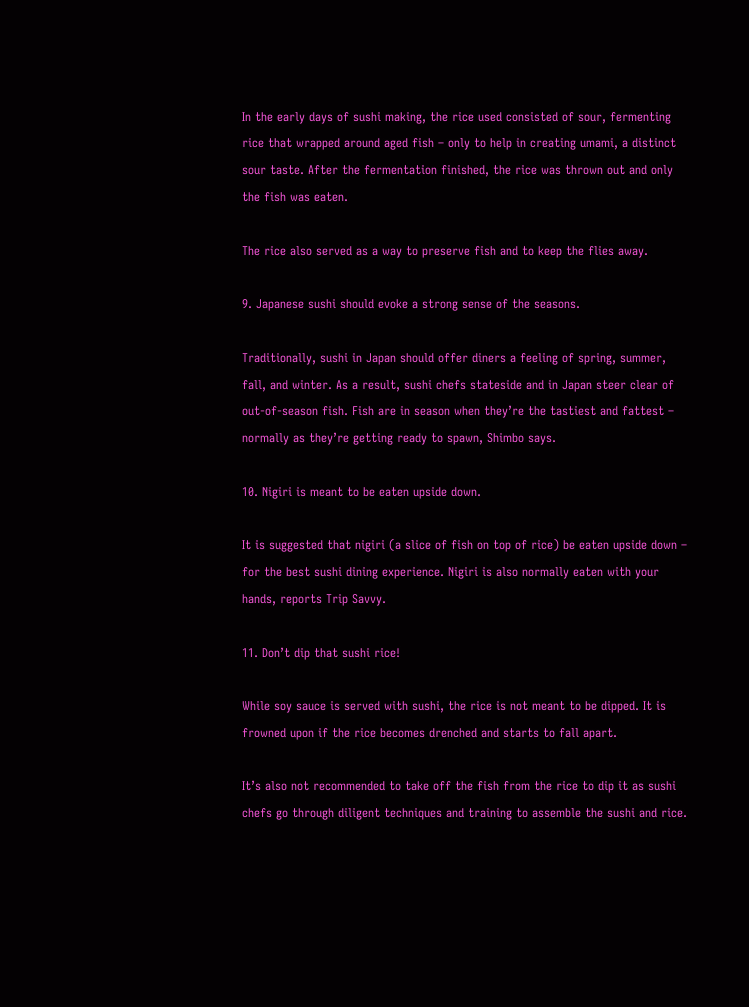In the early days of sushi making, the rice used consisted of sour, fermenting rice that wrapped around aged fish – only to help in creating umami, a distinct sour taste. After the fermentation finished, the rice was thrown out and only the fish was eaten.

The rice also served as a way to preserve fish and to keep the flies away.

9. Japanese sushi should evoke a strong sense of the seasons.

Traditionally, sushi in Japan should offer diners a feeling of spring, summer, fall, and winter. As a result, sushi chefs stateside and in Japan steer clear of out-of-season fish. Fish are in season when they’re the tastiest and fattest – normally as they’re getting ready to spawn, Shimbo says.

10. Nigiri is meant to be eaten upside down.

It is suggested that nigiri (a slice of fish on top of rice) be eaten upside down – for the best sushi dining experience. Nigiri is also normally eaten with your hands, reports Trip Savvy.

11. Don’t dip that sushi rice!

While soy sauce is served with sushi, the rice is not meant to be dipped. It is frowned upon if the rice becomes drenched and starts to fall apart.

It’s also not recommended to take off the fish from the rice to dip it as sushi chefs go through diligent techniques and training to assemble the sushi and rice.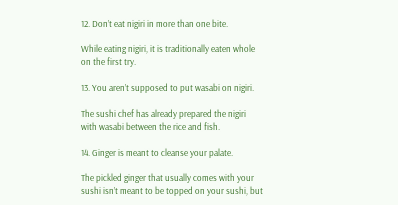12. Don’t eat nigiri in more than one bite.

While eating nigiri, it is traditionally eaten whole on the first try.

13. You aren’t supposed to put wasabi on nigiri.

The sushi chef has already prepared the nigiri with wasabi between the rice and fish.

14. Ginger is meant to cleanse your palate.

The pickled ginger that usually comes with your sushi isn’t meant to be topped on your sushi, but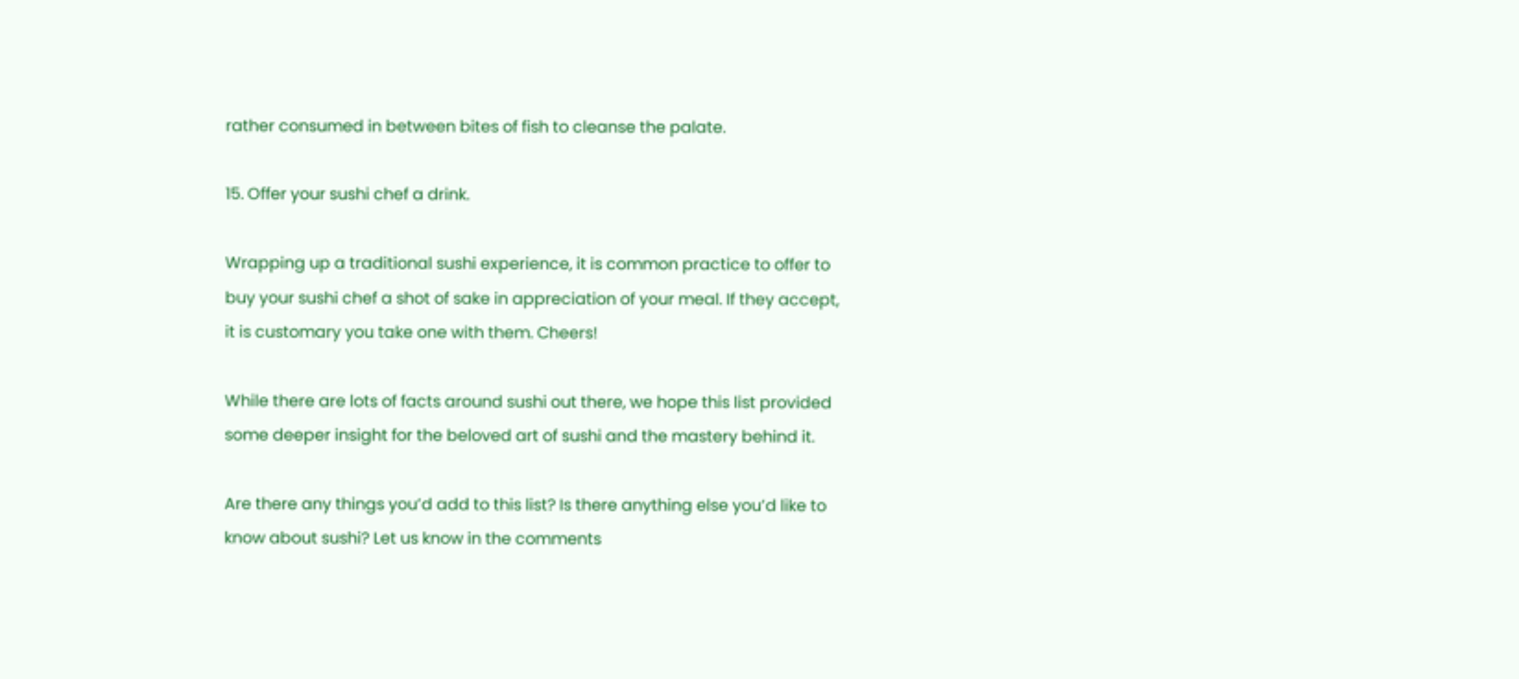rather consumed in between bites of fish to cleanse the palate.

15. Offer your sushi chef a drink.

Wrapping up a traditional sushi experience, it is common practice to offer to buy your sushi chef a shot of sake in appreciation of your meal. If they accept, it is customary you take one with them. Cheers!

While there are lots of facts around sushi out there, we hope this list provided some deeper insight for the beloved art of sushi and the mastery behind it.

Are there any things you’d add to this list? Is there anything else you’d like to know about sushi? Let us know in the comments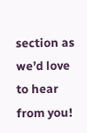section as we’d love to hear from you!